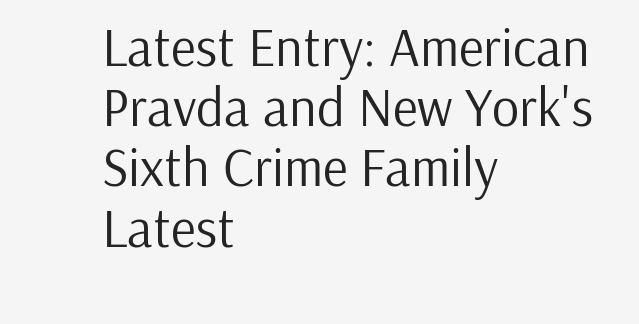Latest Entry: American Pravda and New York's Sixth Crime Family     Latest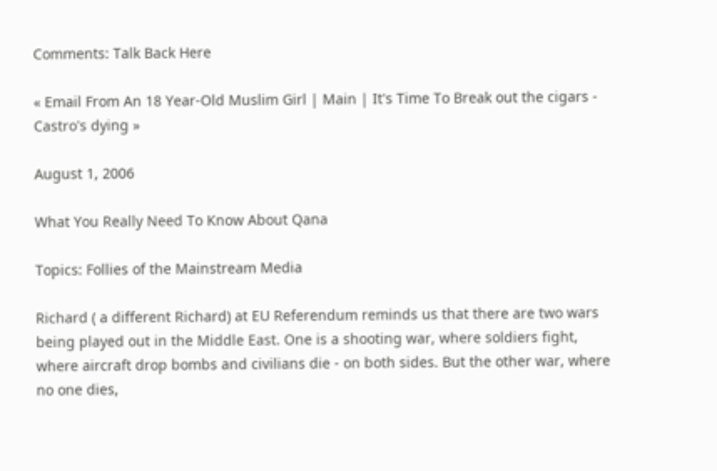Comments: Talk Back Here

« Email From An 18 Year-Old Muslim Girl | Main | It's Time To Break out the cigars - Castro's dying »

August 1, 2006

What You Really Need To Know About Qana

Topics: Follies of the Mainstream Media

Richard ( a different Richard) at EU Referendum reminds us that there are two wars being played out in the Middle East. One is a shooting war, where soldiers fight, where aircraft drop bombs and civilians die - on both sides. But the other war, where no one dies,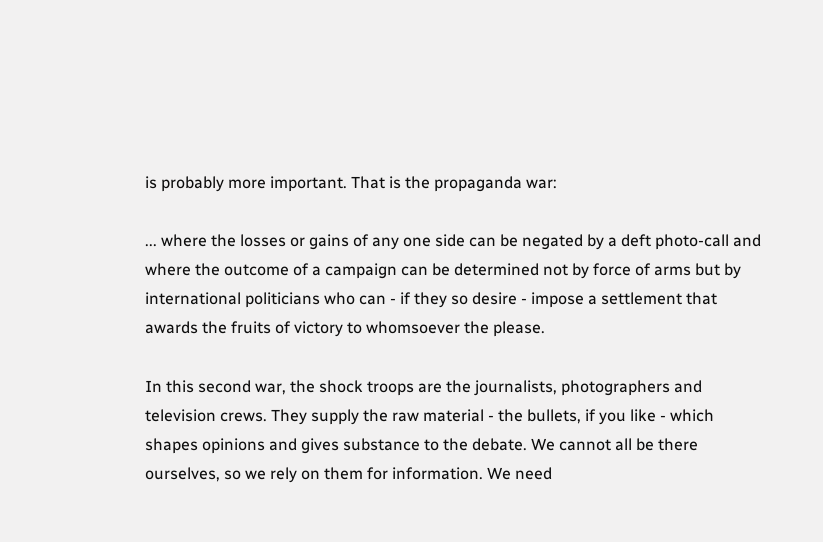is probably more important. That is the propaganda war:

... where the losses or gains of any one side can be negated by a deft photo-call and where the outcome of a campaign can be determined not by force of arms but by international politicians who can - if they so desire - impose a settlement that awards the fruits of victory to whomsoever the please.

In this second war, the shock troops are the journalists, photographers and television crews. They supply the raw material - the bullets, if you like - which shapes opinions and gives substance to the debate. We cannot all be there ourselves, so we rely on them for information. We need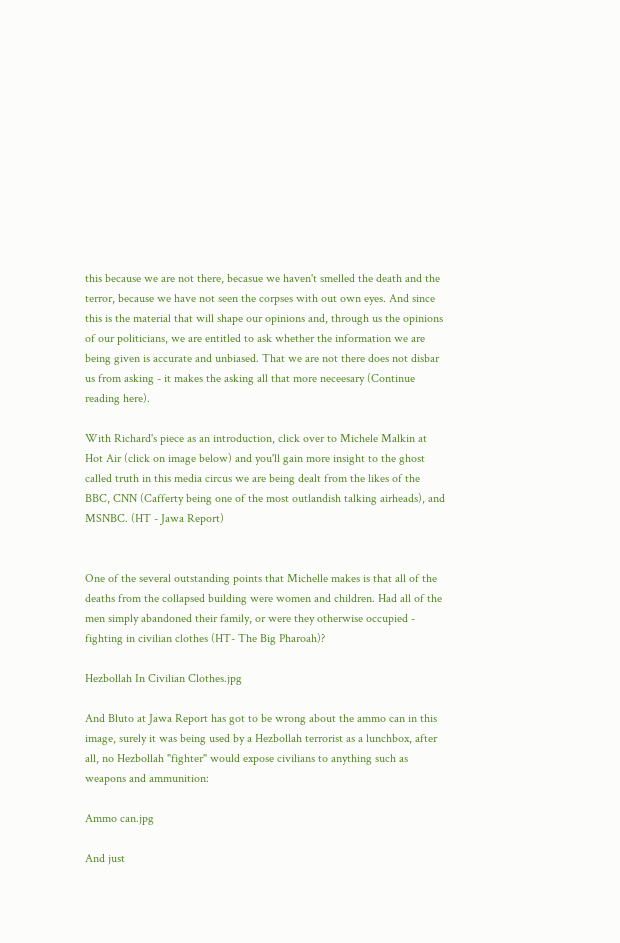this because we are not there, becasue we haven't smelled the death and the terror, because we have not seen the corpses with out own eyes. And since this is the material that will shape our opinions and, through us the opinions of our politicians, we are entitled to ask whether the information we are being given is accurate and unbiased. That we are not there does not disbar us from asking - it makes the asking all that more neceesary (Continue reading here).

With Richard's piece as an introduction, click over to Michele Malkin at Hot Air (click on image below) and you'll gain more insight to the ghost called truth in this media circus we are being dealt from the likes of the BBC, CNN (Cafferty being one of the most outlandish talking airheads), and MSNBC. (HT - Jawa Report)


One of the several outstanding points that Michelle makes is that all of the deaths from the collapsed building were women and children. Had all of the men simply abandoned their family, or were they otherwise occupied - fighting in civilian clothes (HT- The Big Pharoah)?

Hezbollah In Civilian Clothes.jpg

And Bluto at Jawa Report has got to be wrong about the ammo can in this image, surely it was being used by a Hezbollah terrorist as a lunchbox, after all, no Hezbollah "fighter" would expose civilians to anything such as weapons and ammunition:

Ammo can.jpg

And just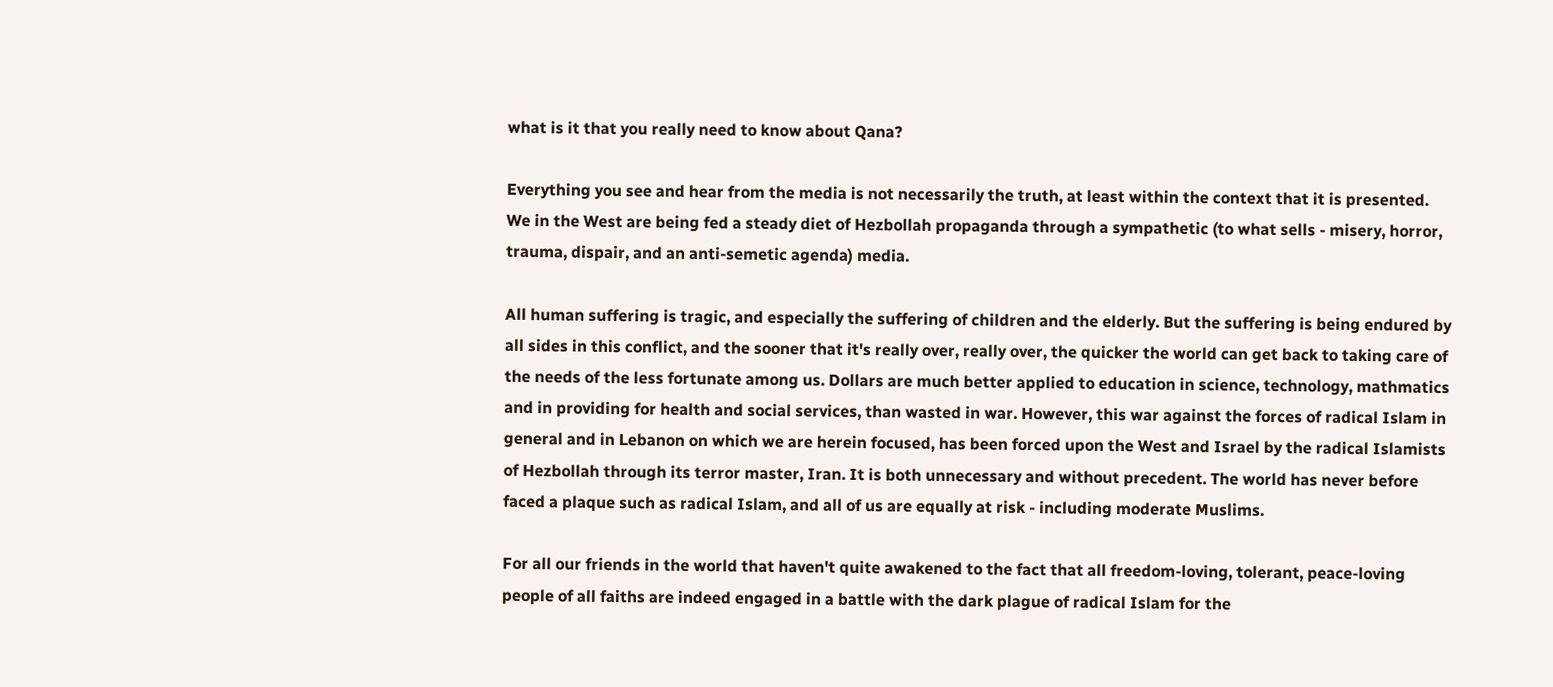what is it that you really need to know about Qana?

Everything you see and hear from the media is not necessarily the truth, at least within the context that it is presented. We in the West are being fed a steady diet of Hezbollah propaganda through a sympathetic (to what sells - misery, horror, trauma, dispair, and an anti-semetic agenda) media.

All human suffering is tragic, and especially the suffering of children and the elderly. But the suffering is being endured by all sides in this conflict, and the sooner that it's really over, really over, the quicker the world can get back to taking care of the needs of the less fortunate among us. Dollars are much better applied to education in science, technology, mathmatics and in providing for health and social services, than wasted in war. However, this war against the forces of radical Islam in general and in Lebanon on which we are herein focused, has been forced upon the West and Israel by the radical Islamists of Hezbollah through its terror master, Iran. It is both unnecessary and without precedent. The world has never before faced a plaque such as radical Islam, and all of us are equally at risk - including moderate Muslims.

For all our friends in the world that haven't quite awakened to the fact that all freedom-loving, tolerant, peace-loving people of all faiths are indeed engaged in a battle with the dark plague of radical Islam for the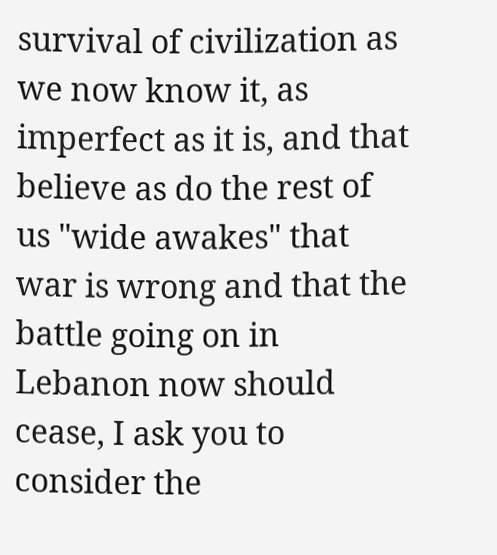survival of civilization as we now know it, as imperfect as it is, and that believe as do the rest of us "wide awakes" that war is wrong and that the battle going on in Lebanon now should cease, I ask you to consider the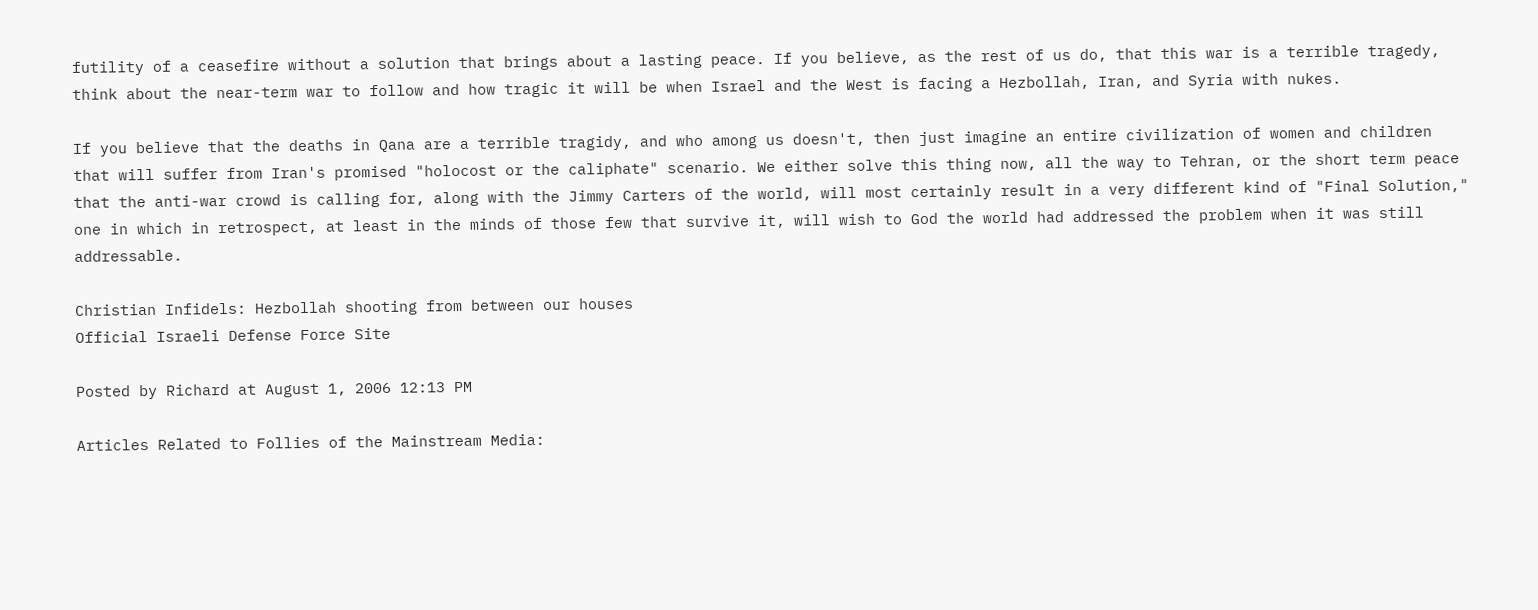futility of a ceasefire without a solution that brings about a lasting peace. If you believe, as the rest of us do, that this war is a terrible tragedy, think about the near-term war to follow and how tragic it will be when Israel and the West is facing a Hezbollah, Iran, and Syria with nukes.

If you believe that the deaths in Qana are a terrible tragidy, and who among us doesn't, then just imagine an entire civilization of women and children that will suffer from Iran's promised "holocost or the caliphate" scenario. We either solve this thing now, all the way to Tehran, or the short term peace that the anti-war crowd is calling for, along with the Jimmy Carters of the world, will most certainly result in a very different kind of "Final Solution," one in which in retrospect, at least in the minds of those few that survive it, will wish to God the world had addressed the problem when it was still addressable.

Christian Infidels: Hezbollah shooting from between our houses
Official Israeli Defense Force Site

Posted by Richard at August 1, 2006 12:13 PM

Articles Related to Follies of the Mainstream Media: